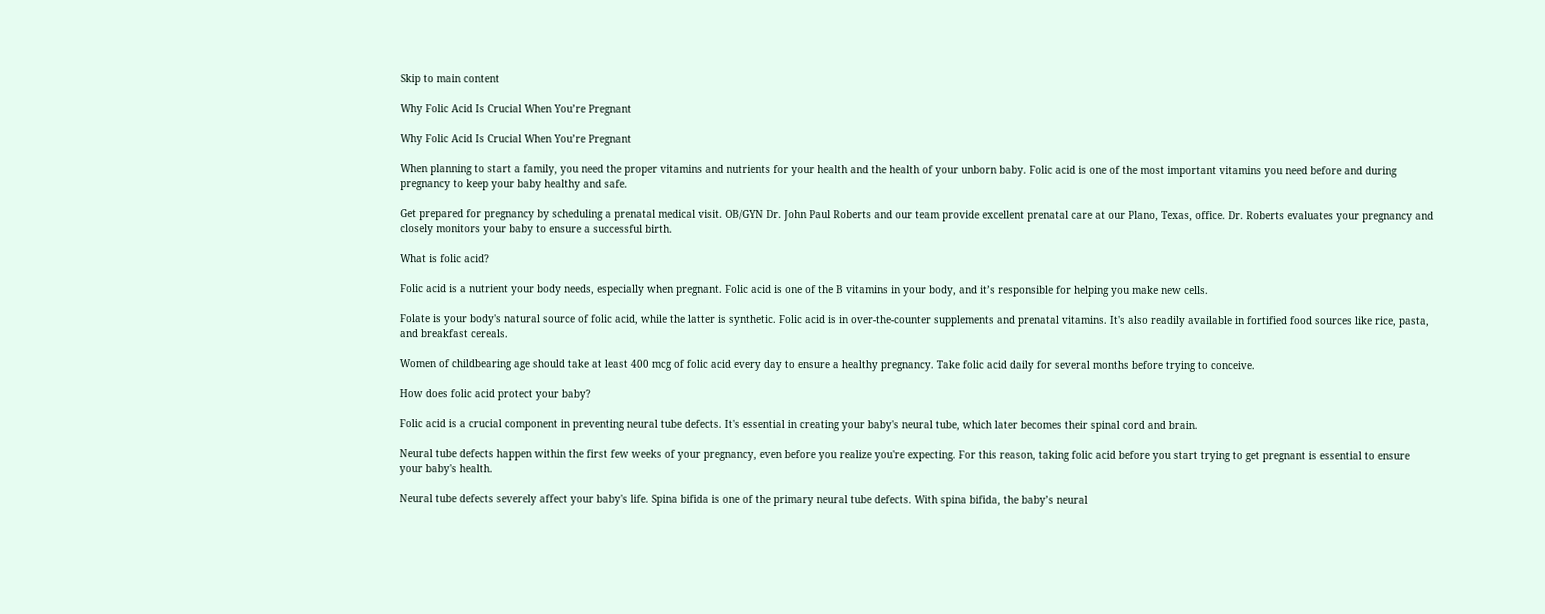Skip to main content

Why Folic Acid Is Crucial When You’re Pregnant

Why Folic Acid Is Crucial When You’re Pregnant

When planning to start a family, you need the proper vitamins and nutrients for your health and the health of your unborn baby. Folic acid is one of the most important vitamins you need before and during pregnancy to keep your baby healthy and safe.

Get prepared for pregnancy by scheduling a prenatal medical visit. OB/GYN Dr. John Paul Roberts and our team provide excellent prenatal care at our Plano, Texas, office. Dr. Roberts evaluates your pregnancy and closely monitors your baby to ensure a successful birth.

What is folic acid?

Folic acid is a nutrient your body needs, especially when pregnant. Folic acid is one of the B vitamins in your body, and it’s responsible for helping you make new cells.

Folate is your body's natural source of folic acid, while the latter is synthetic. Folic acid is in over-the-counter supplements and prenatal vitamins. It's also readily available in fortified food sources like rice, pasta, and breakfast cereals.

Women of childbearing age should take at least 400 mcg of folic acid every day to ensure a healthy pregnancy. Take folic acid daily for several months before trying to conceive.

How does folic acid protect your baby?

Folic acid is a crucial component in preventing neural tube defects. It's essential in creating your baby's neural tube, which later becomes their spinal cord and brain.

Neural tube defects happen within the first few weeks of your pregnancy, even before you realize you're expecting. For this reason, taking folic acid before you start trying to get pregnant is essential to ensure your baby's health.

Neural tube defects severely affect your baby's life. Spina bifida is one of the primary neural tube defects. With spina bifida, the baby’s neural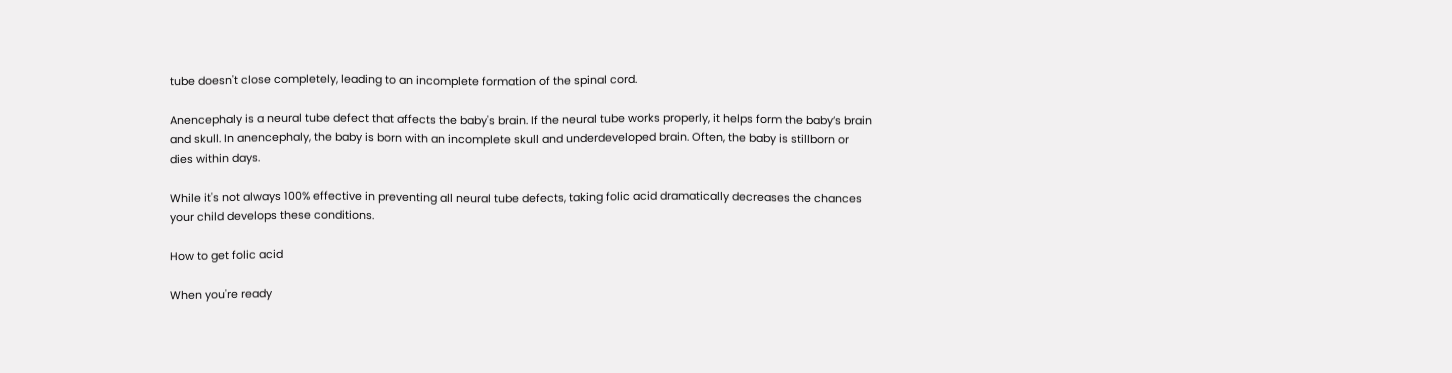tube doesn't close completely, leading to an incomplete formation of the spinal cord.

Anencephaly is a neural tube defect that affects the baby's brain. If the neural tube works properly, it helps form the baby’s brain and skull. In anencephaly, the baby is born with an incomplete skull and underdeveloped brain. Often, the baby is stillborn or dies within days.

While it's not always 100% effective in preventing all neural tube defects, taking folic acid dramatically decreases the chances your child develops these conditions.

How to get folic acid

When you're ready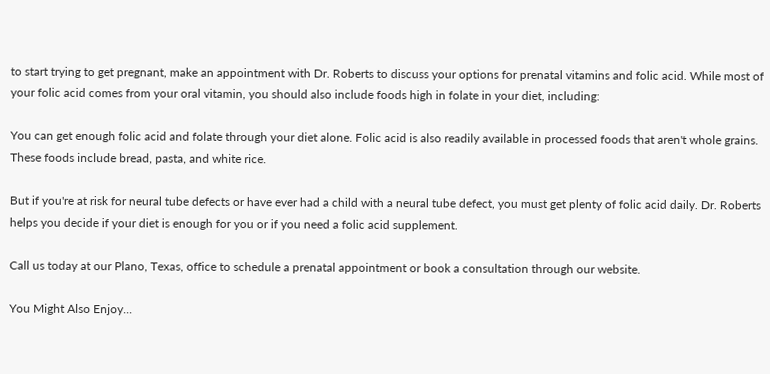to start trying to get pregnant, make an appointment with Dr. Roberts to discuss your options for prenatal vitamins and folic acid. While most of your folic acid comes from your oral vitamin, you should also include foods high in folate in your diet, including:

You can get enough folic acid and folate through your diet alone. Folic acid is also readily available in processed foods that aren't whole grains. These foods include bread, pasta, and white rice.

But if you're at risk for neural tube defects or have ever had a child with a neural tube defect, you must get plenty of folic acid daily. Dr. Roberts helps you decide if your diet is enough for you or if you need a folic acid supplement.

Call us today at our Plano, Texas, office to schedule a prenatal appointment or book a consultation through our website.

You Might Also Enjoy...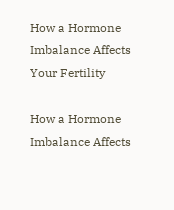How a Hormone Imbalance Affects Your Fertility

How a Hormone Imbalance Affects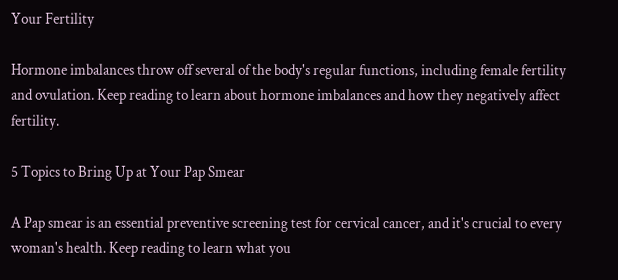Your Fertility

Hormone imbalances throw off several of the body's regular functions, including female fertility and ovulation. Keep reading to learn about hormone imbalances and how they negatively affect fertility.

5 Topics to Bring Up at Your Pap Smear

A Pap smear is an essential preventive screening test for cervical cancer, and it's crucial to every woman's health. Keep reading to learn what you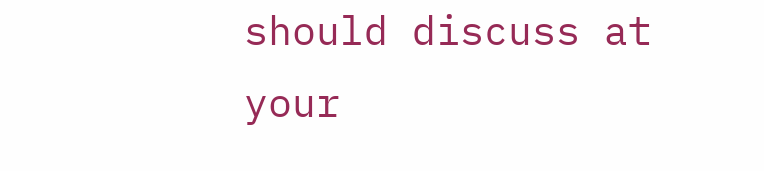should discuss at your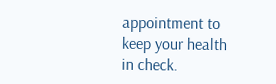appointment to keep your health in check.